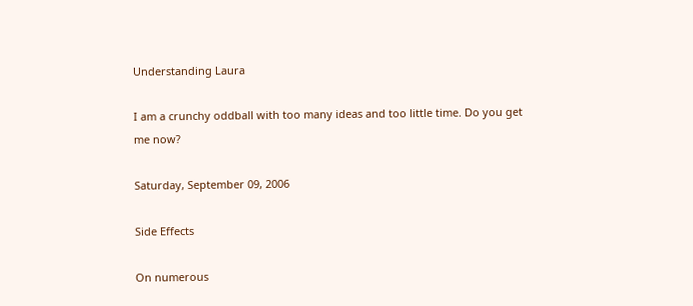Understanding Laura

I am a crunchy oddball with too many ideas and too little time. Do you get me now?

Saturday, September 09, 2006

Side Effects

On numerous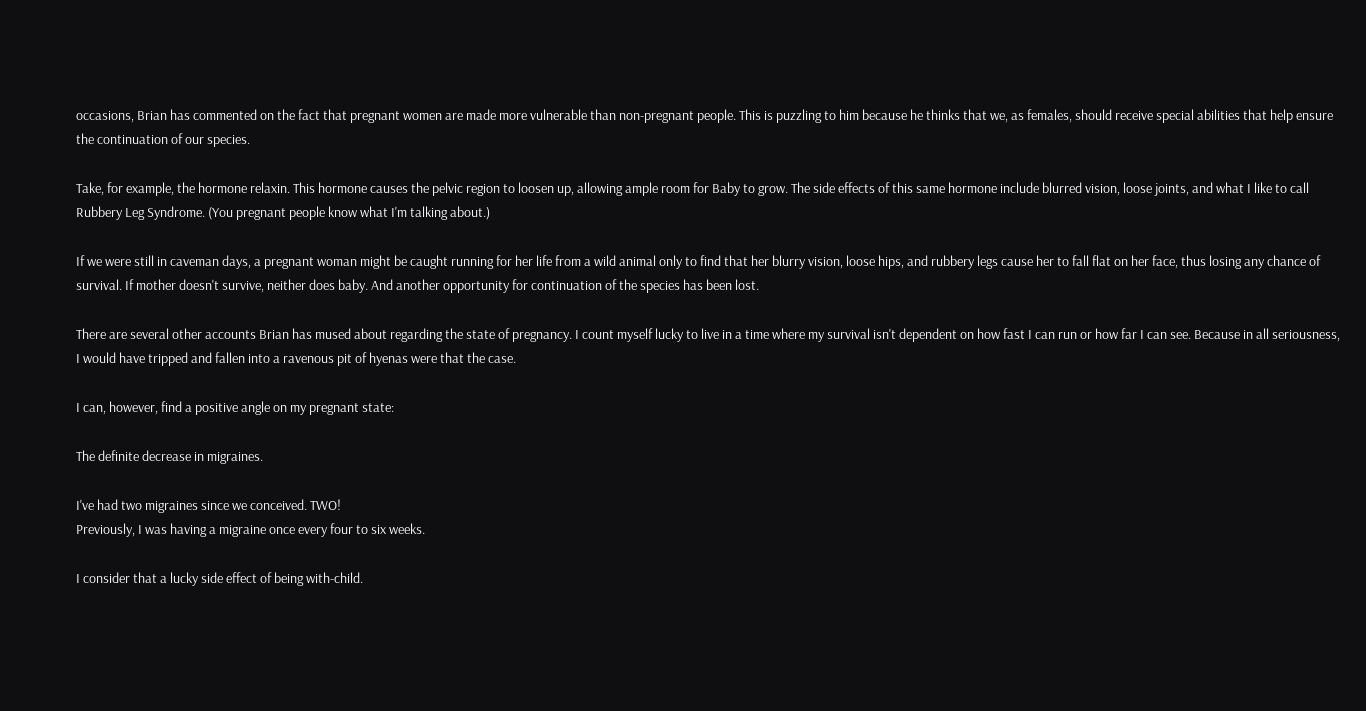occasions, Brian has commented on the fact that pregnant women are made more vulnerable than non-pregnant people. This is puzzling to him because he thinks that we, as females, should receive special abilities that help ensure the continuation of our species.

Take, for example, the hormone relaxin. This hormone causes the pelvic region to loosen up, allowing ample room for Baby to grow. The side effects of this same hormone include blurred vision, loose joints, and what I like to call Rubbery Leg Syndrome. (You pregnant people know what I'm talking about.)

If we were still in caveman days, a pregnant woman might be caught running for her life from a wild animal only to find that her blurry vision, loose hips, and rubbery legs cause her to fall flat on her face, thus losing any chance of survival. If mother doesn't survive, neither does baby. And another opportunity for continuation of the species has been lost.

There are several other accounts Brian has mused about regarding the state of pregnancy. I count myself lucky to live in a time where my survival isn't dependent on how fast I can run or how far I can see. Because in all seriousness, I would have tripped and fallen into a ravenous pit of hyenas were that the case.

I can, however, find a positive angle on my pregnant state:

The definite decrease in migraines.

I've had two migraines since we conceived. TWO!
Previously, I was having a migraine once every four to six weeks.

I consider that a lucky side effect of being with-child.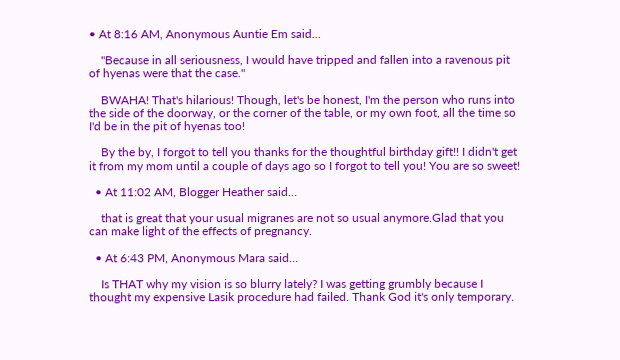• At 8:16 AM, Anonymous Auntie Em said…

    "Because in all seriousness, I would have tripped and fallen into a ravenous pit of hyenas were that the case."

    BWAHA! That's hilarious! Though, let's be honest, I'm the person who runs into the side of the doorway, or the corner of the table, or my own foot, all the time so I'd be in the pit of hyenas too!

    By the by, I forgot to tell you thanks for the thoughtful birthday gift!! I didn't get it from my mom until a couple of days ago so I forgot to tell you! You are so sweet!

  • At 11:02 AM, Blogger Heather said…

    that is great that your usual migranes are not so usual anymore.Glad that you can make light of the effects of pregnancy.

  • At 6:43 PM, Anonymous Mara said…

    Is THAT why my vision is so blurry lately? I was getting grumbly because I thought my expensive Lasik procedure had failed. Thank God it's only temporary.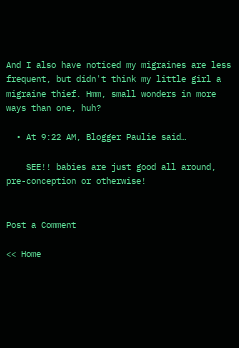And I also have noticed my migraines are less frequent, but didn't think my little girl a migraine thief. Hmm, small wonders in more ways than one, huh?

  • At 9:22 AM, Blogger Paulie said…

    SEE!! babies are just good all around, pre-conception or otherwise!


Post a Comment

<< Home